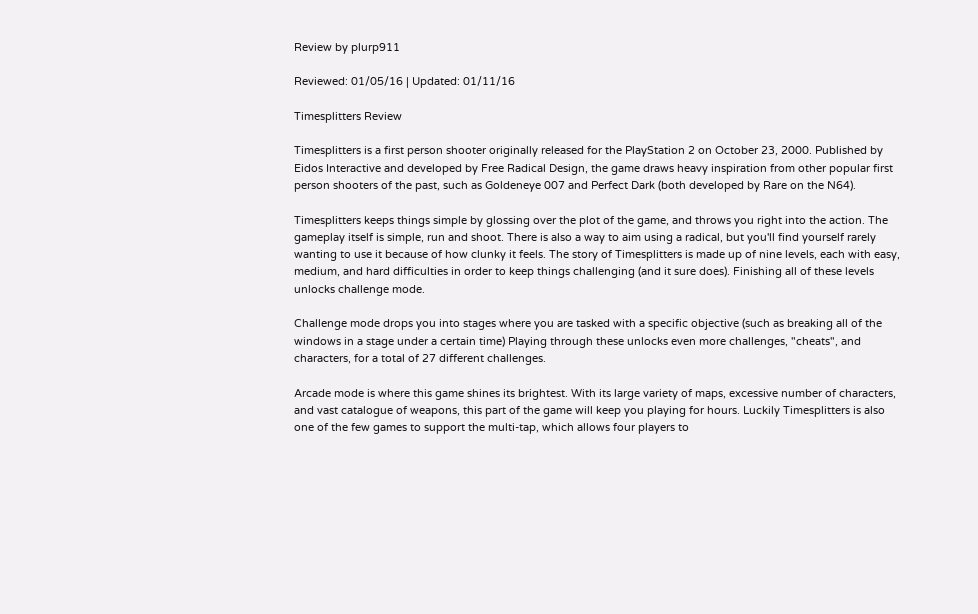Review by plurp911

Reviewed: 01/05/16 | Updated: 01/11/16

Timesplitters Review

Timesplitters is a first person shooter originally released for the PlayStation 2 on October 23, 2000. Published by Eidos Interactive and developed by Free Radical Design, the game draws heavy inspiration from other popular first person shooters of the past, such as Goldeneye 007 and Perfect Dark (both developed by Rare on the N64).

Timesplitters keeps things simple by glossing over the plot of the game, and throws you right into the action. The gameplay itself is simple, run and shoot. There is also a way to aim using a radical, but you'll find yourself rarely wanting to use it because of how clunky it feels. The story of Timesplitters is made up of nine levels, each with easy, medium, and hard difficulties in order to keep things challenging (and it sure does). Finishing all of these levels unlocks challenge mode.

Challenge mode drops you into stages where you are tasked with a specific objective (such as breaking all of the windows in a stage under a certain time) Playing through these unlocks even more challenges, "cheats", and characters, for a total of 27 different challenges.

Arcade mode is where this game shines its brightest. With its large variety of maps, excessive number of characters, and vast catalogue of weapons, this part of the game will keep you playing for hours. Luckily Timesplitters is also one of the few games to support the multi-tap, which allows four players to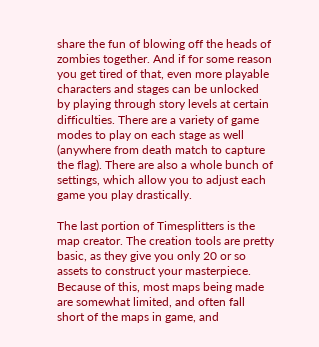share the fun of blowing off the heads of zombies together. And if for some reason you get tired of that, even more playable characters and stages can be unlocked by playing through story levels at certain difficulties. There are a variety of game modes to play on each stage as well (anywhere from death match to capture the flag). There are also a whole bunch of settings, which allow you to adjust each game you play drastically.

The last portion of Timesplitters is the map creator. The creation tools are pretty basic, as they give you only 20 or so assets to construct your masterpiece. Because of this, most maps being made are somewhat limited, and often fall short of the maps in game, and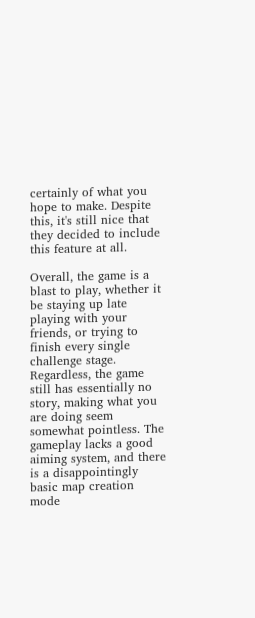certainly of what you hope to make. Despite this, it's still nice that they decided to include this feature at all.

Overall, the game is a blast to play, whether it be staying up late playing with your friends, or trying to finish every single challenge stage. Regardless, the game still has essentially no story, making what you are doing seem somewhat pointless. The gameplay lacks a good aiming system, and there is a disappointingly basic map creation mode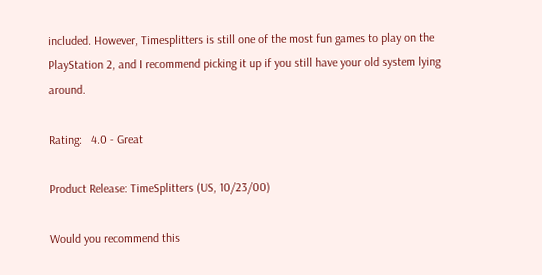included. However, Timesplitters is still one of the most fun games to play on the PlayStation 2, and I recommend picking it up if you still have your old system lying around.

Rating:   4.0 - Great

Product Release: TimeSplitters (US, 10/23/00)

Would you recommend this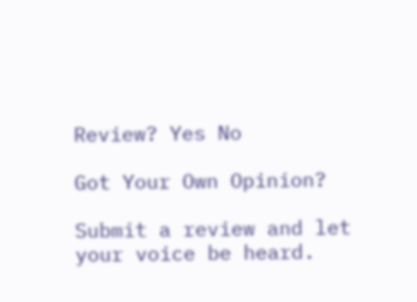Review? Yes No

Got Your Own Opinion?

Submit a review and let your voice be heard.